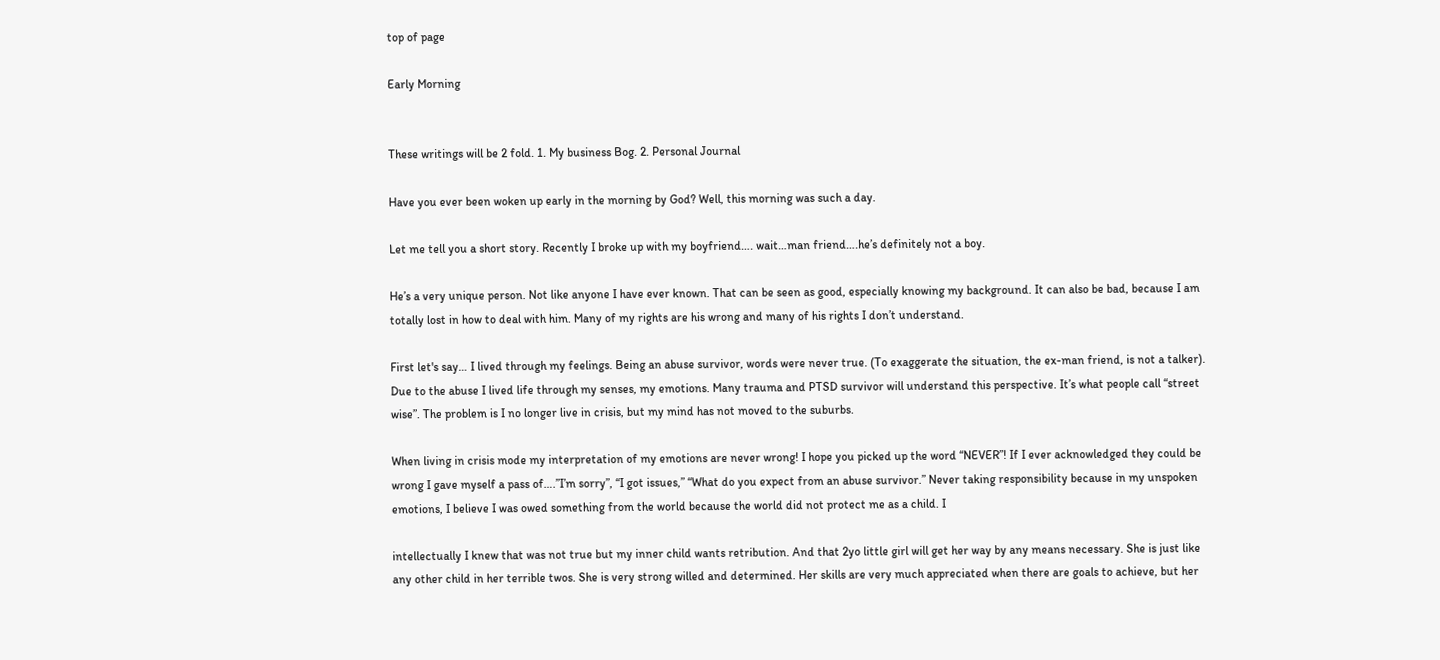top of page

Early Morning


These writings will be 2 fold. 1. My business Bog. 2. Personal Journal

Have you ever been woken up early in the morning by God? Well, this morning was such a day.

Let me tell you a short story. Recently I broke up with my boyfriend…. wait…man friend….he’s definitely not a boy.

He’s a very unique person. Not like anyone I have ever known. That can be seen as good, especially knowing my background. It can also be bad, because I am totally lost in how to deal with him. Many of my rights are his wrong and many of his rights I don’t understand.

First let's say… I lived through my feelings. Being an abuse survivor, words were never true. (To exaggerate the situation, the ex-man friend, is not a talker). Due to the abuse I lived life through my senses, my emotions. Many trauma and PTSD survivor will understand this perspective. It’s what people call “street wise”. The problem is I no longer live in crisis, but my mind has not moved to the suburbs.

When living in crisis mode my interpretation of my emotions are never wrong! I hope you picked up the word “NEVER”! If I ever acknowledged they could be wrong I gave myself a pass of….”I’m sorry”, “I got issues,” “What do you expect from an abuse survivor.” Never taking responsibility because in my unspoken emotions, I believe I was owed something from the world because the world did not protect me as a child. I

intellectually I knew that was not true but my inner child wants retribution. And that 2yo little girl will get her way by any means necessary. She is just like any other child in her terrible twos. She is very strong willed and determined. Her skills are very much appreciated when there are goals to achieve, but her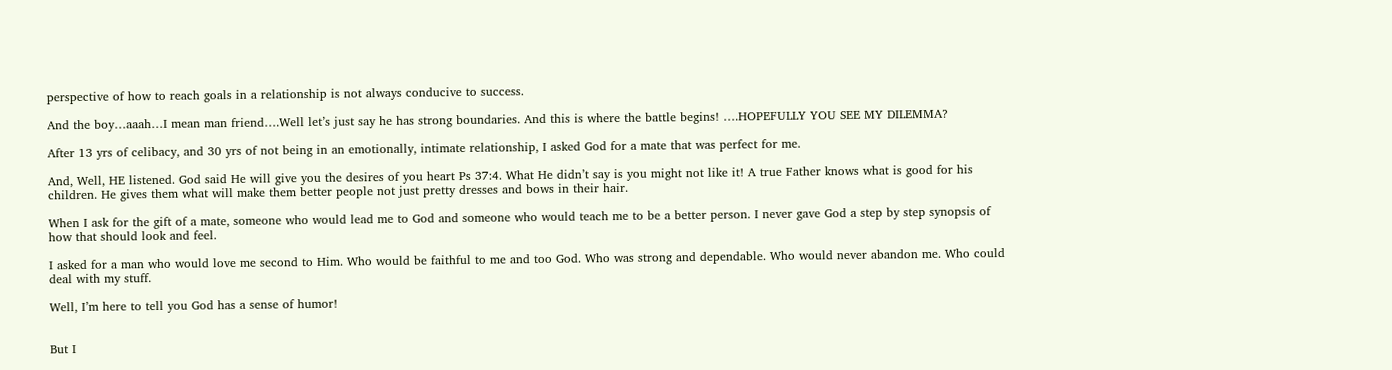perspective of how to reach goals in a relationship is not always conducive to success.

And the boy…aaah…I mean man friend….Well let’s just say he has strong boundaries. And this is where the battle begins! ….HOPEFULLY YOU SEE MY DILEMMA?

After 13 yrs of celibacy, and 30 yrs of not being in an emotionally, intimate relationship, I asked God for a mate that was perfect for me.

And, Well, HE listened. God said He will give you the desires of you heart Ps 37:4. What He didn’t say is you might not like it! A true Father knows what is good for his children. He gives them what will make them better people not just pretty dresses and bows in their hair.

When I ask for the gift of a mate, someone who would lead me to God and someone who would teach me to be a better person. I never gave God a step by step synopsis of how that should look and feel.

I asked for a man who would love me second to Him. Who would be faithful to me and too God. Who was strong and dependable. Who would never abandon me. Who could deal with my stuff.

Well, I’m here to tell you God has a sense of humor!


But I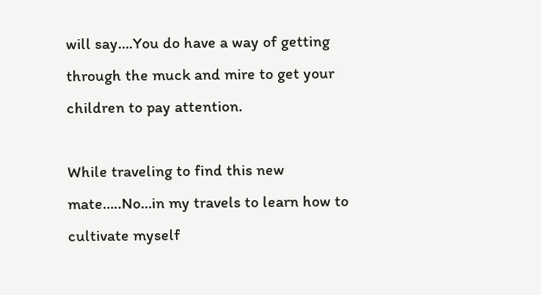will say….You do have a way of getting through the muck and mire to get your children to pay attention.

While traveling to find this new mate…..No…in my travels to learn how to cultivate myself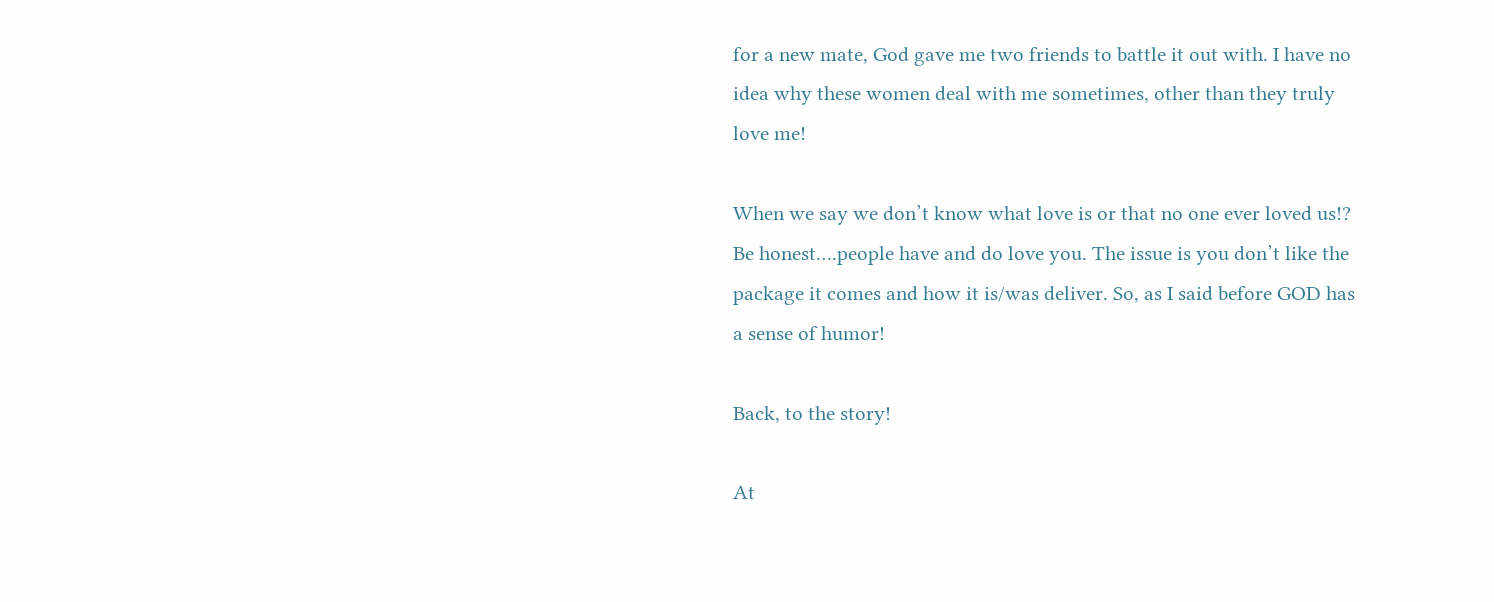for a new mate, God gave me two friends to battle it out with. I have no idea why these women deal with me sometimes, other than they truly love me!

When we say we don’t know what love is or that no one ever loved us!? Be honest….people have and do love you. The issue is you don’t like the package it comes and how it is/was deliver. So, as I said before GOD has a sense of humor!

Back, to the story!

At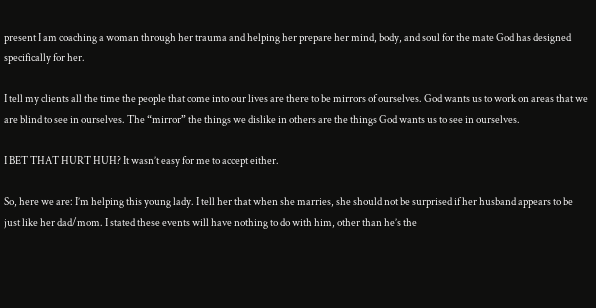present I am coaching a woman through her trauma and helping her prepare her mind, body, and soul for the mate God has designed specifically for her.

I tell my clients all the time the people that come into our lives are there to be mirrors of ourselves. God wants us to work on areas that we are blind to see in ourselves. The “mirror” the things we dislike in others are the things God wants us to see in ourselves.

I BET THAT HURT HUH? It wasn’t easy for me to accept either.

So, here we are: I’m helping this young lady. I tell her that when she marries, she should not be surprised if her husband appears to be just like her dad/mom. I stated these events will have nothing to do with him, other than he’s the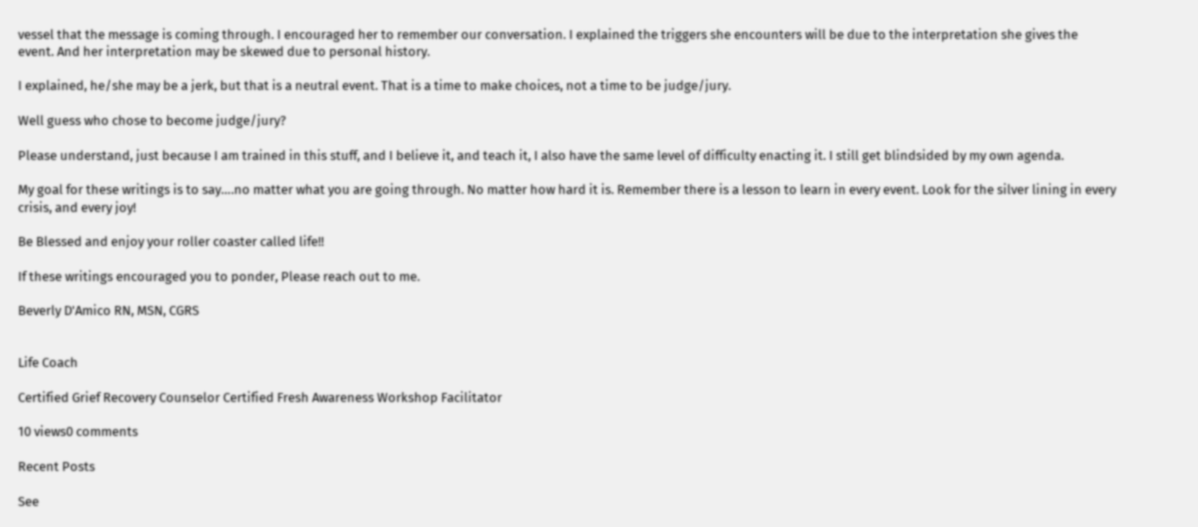vessel that the message is coming through. I encouraged her to remember our conversation. I explained the triggers she encounters will be due to the interpretation she gives the event. And her interpretation may be skewed due to personal history.

I explained, he/she may be a jerk, but that is a neutral event. That is a time to make choices, not a time to be judge/jury.

Well guess who chose to become judge/jury?

Please understand, just because I am trained in this stuff, and I believe it, and teach it, I also have the same level of difficulty enacting it. I still get blindsided by my own agenda.

My goal for these writings is to say….no matter what you are going through. No matter how hard it is. Remember there is a lesson to learn in every event. Look for the silver lining in every crisis, and every joy!

Be Blessed and enjoy your roller coaster called life!!

If these writings encouraged you to ponder, Please reach out to me.

Beverly D'Amico RN, MSN, CGRS


Life Coach

Certified Grief Recovery Counselor Certified Fresh Awareness Workshop Facilitator

10 views0 comments

Recent Posts

See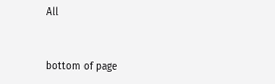All


bottom of page